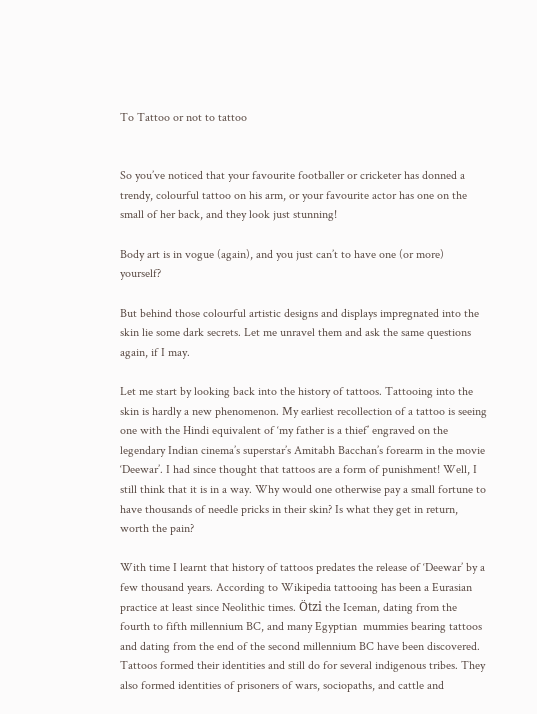To Tattoo or not to tattoo


So you’ve noticed that your favourite footballer or cricketer has donned a trendy, colourful tattoo on his arm, or your favourite actor has one on the small of her back, and they look just stunning!

Body art is in vogue (again), and you just can’t to have one (or more) yourself?

But behind those colourful artistic designs and displays impregnated into the skin lie some dark secrets. Let me unravel them and ask the same questions again, if I may.

Let me start by looking back into the history of tattoos. Tattooing into the skin is hardly a new phenomenon. My earliest recollection of a tattoo is seeing one with the Hindi equivalent of ‘my father is a thief’ engraved on the legendary Indian cinema’s superstar’s Amitabh Bacchan’s forearm in the movie ‘Deewar’. I had since thought that tattoos are a form of punishment! Well, I still think that it is in a way. Why would one otherwise pay a small fortune to have thousands of needle pricks in their skin? Is what they get in return, worth the pain?

With time I learnt that history of tattoos predates the release of ‘Deewar’ by a few thousand years. According to Wikipedia tattooing has been a Eurasian practice at least since Neolithic times. Ötzi the Iceman, dating from the fourth to fifth millennium BC, and many Egyptian  mummies bearing tattoos and dating from the end of the second millennium BC have been discovered. Tattoos formed their identities and still do for several indigenous tribes. They also formed identities of prisoners of wars, sociopaths, and cattle and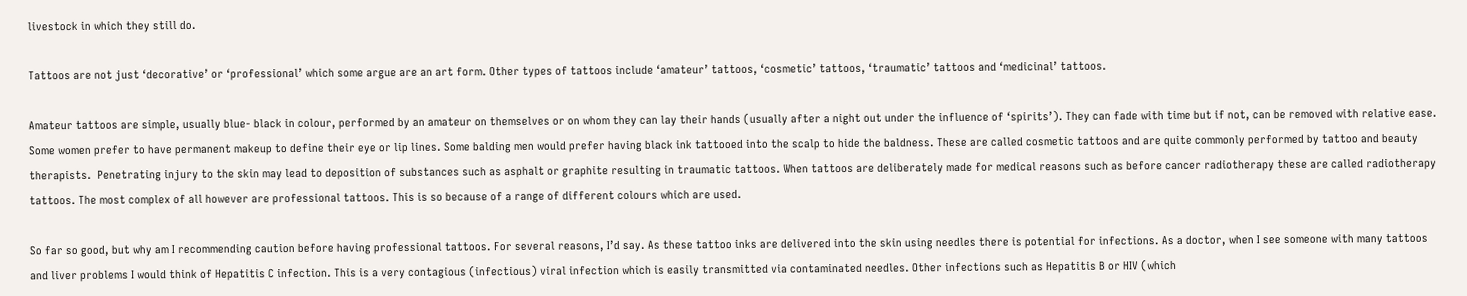livestock in which they still do.

Tattoos are not just ‘decorative’ or ‘professional’ which some argue are an art form. Other types of tattoos include ‘amateur’ tattoos, ‘cosmetic’ tattoos, ‘traumatic’ tattoos and ‘medicinal’ tattoos.

Amateur tattoos are simple, usually blue- black in colour, performed by an amateur on themselves or on whom they can lay their hands (usually after a night out under the influence of ‘spirits’). They can fade with time but if not, can be removed with relative ease.  Some women prefer to have permanent makeup to define their eye or lip lines. Some balding men would prefer having black ink tattooed into the scalp to hide the baldness. These are called cosmetic tattoos and are quite commonly performed by tattoo and beauty therapists.  Penetrating injury to the skin may lead to deposition of substances such as asphalt or graphite resulting in traumatic tattoos. When tattoos are deliberately made for medical reasons such as before cancer radiotherapy these are called radiotherapy tattoos. The most complex of all however are professional tattoos. This is so because of a range of different colours which are used.

So far so good, but why am I recommending caution before having professional tattoos. For several reasons, I’d say. As these tattoo inks are delivered into the skin using needles there is potential for infections. As a doctor, when I see someone with many tattoos and liver problems I would think of Hepatitis C infection. This is a very contagious (infectious) viral infection which is easily transmitted via contaminated needles. Other infections such as Hepatitis B or HIV (which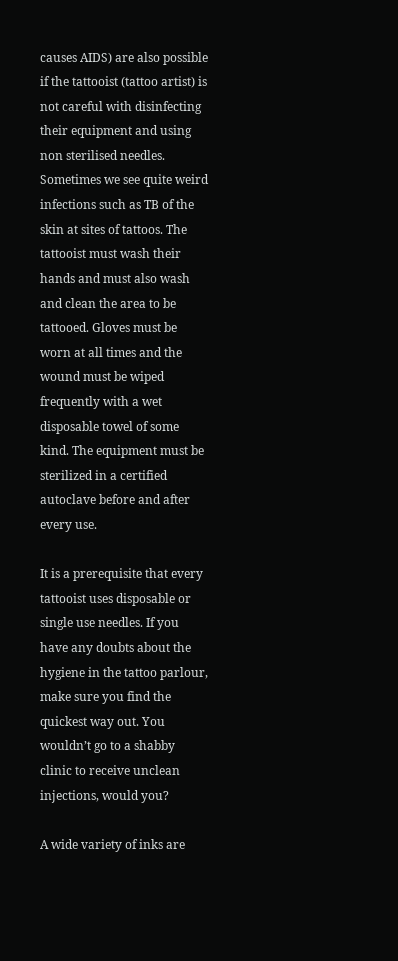causes AIDS) are also possible if the tattooist (tattoo artist) is not careful with disinfecting their equipment and using non sterilised needles. Sometimes we see quite weird infections such as TB of the skin at sites of tattoos. The tattooist must wash their hands and must also wash and clean the area to be tattooed. Gloves must be worn at all times and the wound must be wiped frequently with a wet disposable towel of some kind. The equipment must be sterilized in a certified autoclave before and after every use.

It is a prerequisite that every tattooist uses disposable or single use needles. If you have any doubts about the hygiene in the tattoo parlour, make sure you find the quickest way out. You wouldn’t go to a shabby clinic to receive unclean injections, would you?

A wide variety of inks are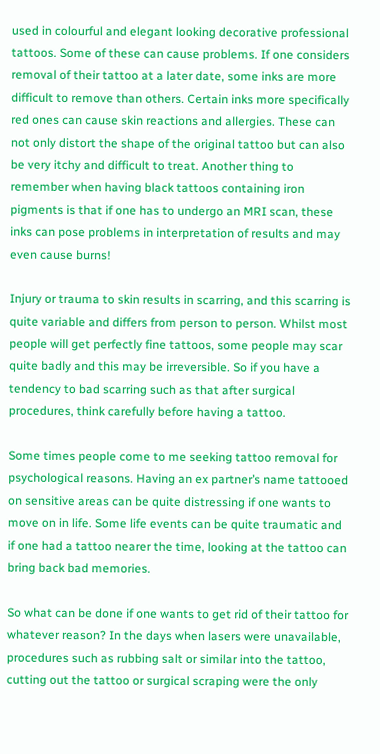used in colourful and elegant looking decorative professional tattoos. Some of these can cause problems. If one considers removal of their tattoo at a later date, some inks are more difficult to remove than others. Certain inks more specifically red ones can cause skin reactions and allergies. These can not only distort the shape of the original tattoo but can also be very itchy and difficult to treat. Another thing to remember when having black tattoos containing iron pigments is that if one has to undergo an MRI scan, these inks can pose problems in interpretation of results and may even cause burns!

Injury or trauma to skin results in scarring, and this scarring is quite variable and differs from person to person. Whilst most people will get perfectly fine tattoos, some people may scar quite badly and this may be irreversible. So if you have a tendency to bad scarring such as that after surgical procedures, think carefully before having a tattoo.

Some times people come to me seeking tattoo removal for psychological reasons. Having an ex partner’s name tattooed on sensitive areas can be quite distressing if one wants to move on in life. Some life events can be quite traumatic and if one had a tattoo nearer the time, looking at the tattoo can bring back bad memories.

So what can be done if one wants to get rid of their tattoo for whatever reason? In the days when lasers were unavailable, procedures such as rubbing salt or similar into the tattoo, cutting out the tattoo or surgical scraping were the only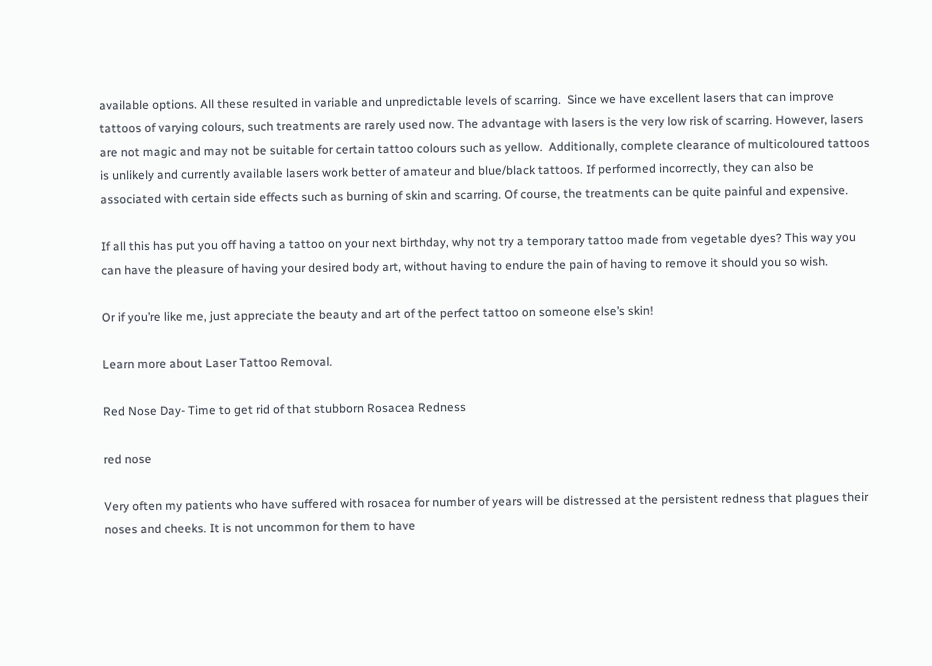available options. All these resulted in variable and unpredictable levels of scarring.  Since we have excellent lasers that can improve tattoos of varying colours, such treatments are rarely used now. The advantage with lasers is the very low risk of scarring. However, lasers are not magic and may not be suitable for certain tattoo colours such as yellow.  Additionally, complete clearance of multicoloured tattoos is unlikely and currently available lasers work better of amateur and blue/black tattoos. If performed incorrectly, they can also be associated with certain side effects such as burning of skin and scarring. Of course, the treatments can be quite painful and expensive.

If all this has put you off having a tattoo on your next birthday, why not try a temporary tattoo made from vegetable dyes? This way you can have the pleasure of having your desired body art, without having to endure the pain of having to remove it should you so wish.

Or if you’re like me, just appreciate the beauty and art of the perfect tattoo on someone else’s skin!

Learn more about Laser Tattoo Removal.

Red Nose Day- Time to get rid of that stubborn Rosacea Redness

red nose

Very often my patients who have suffered with rosacea for number of years will be distressed at the persistent redness that plagues their noses and cheeks. It is not uncommon for them to have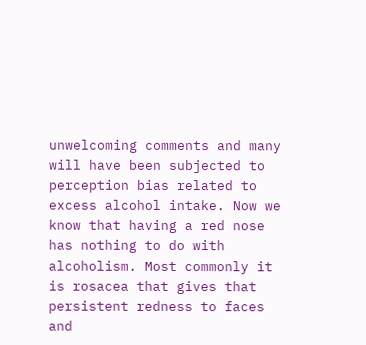unwelcoming comments and many will have been subjected to perception bias related to excess alcohol intake. Now we know that having a red nose has nothing to do with alcoholism. Most commonly it is rosacea that gives that persistent redness to faces and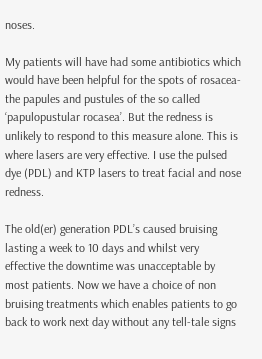noses.

My patients will have had some antibiotics which would have been helpful for the spots of rosacea- the papules and pustules of the so called ‘papulopustular rocasea’. But the redness is unlikely to respond to this measure alone. This is where lasers are very effective. I use the pulsed dye (PDL) and KTP lasers to treat facial and nose redness.

The old(er) generation PDL’s caused bruising lasting a week to 10 days and whilst very effective the downtime was unacceptable by most patients. Now we have a choice of non bruising treatments which enables patients to go back to work next day without any tell-tale signs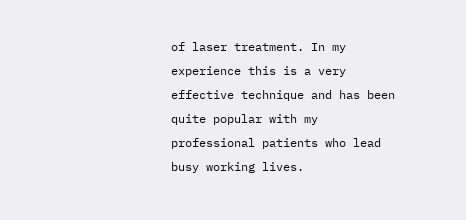of laser treatment. In my experience this is a very effective technique and has been quite popular with my professional patients who lead busy working lives.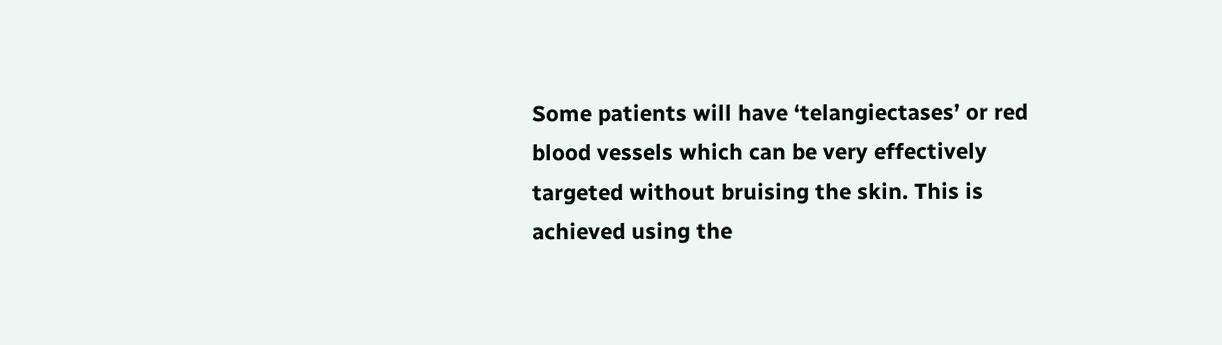Some patients will have ‘telangiectases’ or red blood vessels which can be very effectively targeted without bruising the skin. This is achieved using the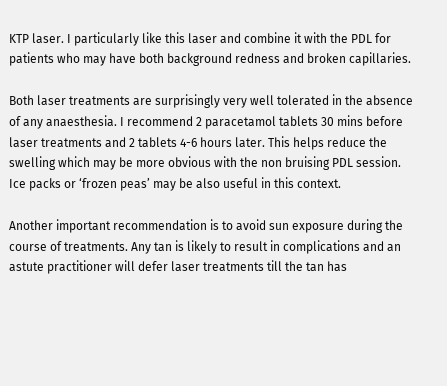KTP laser. I particularly like this laser and combine it with the PDL for patients who may have both background redness and broken capillaries.

Both laser treatments are surprisingly very well tolerated in the absence of any anaesthesia. I recommend 2 paracetamol tablets 30 mins before laser treatments and 2 tablets 4-6 hours later. This helps reduce the swelling which may be more obvious with the non bruising PDL session. Ice packs or ‘frozen peas’ may be also useful in this context.

Another important recommendation is to avoid sun exposure during the course of treatments. Any tan is likely to result in complications and an astute practitioner will defer laser treatments till the tan has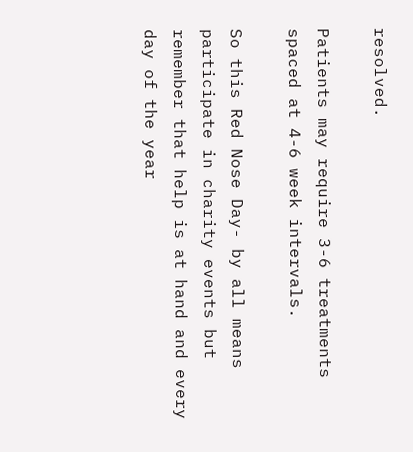resolved.

Patients may require 3-6 treatments spaced at 4-6 week intervals.

So this Red Nose Day- by all means participate in charity events but remember that help is at hand and every day of the year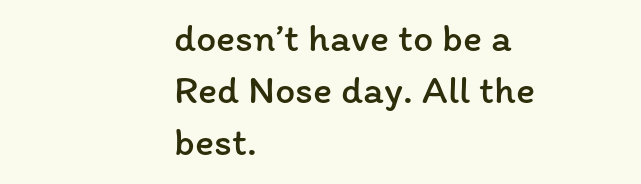doesn’t have to be a Red Nose day. All the best.